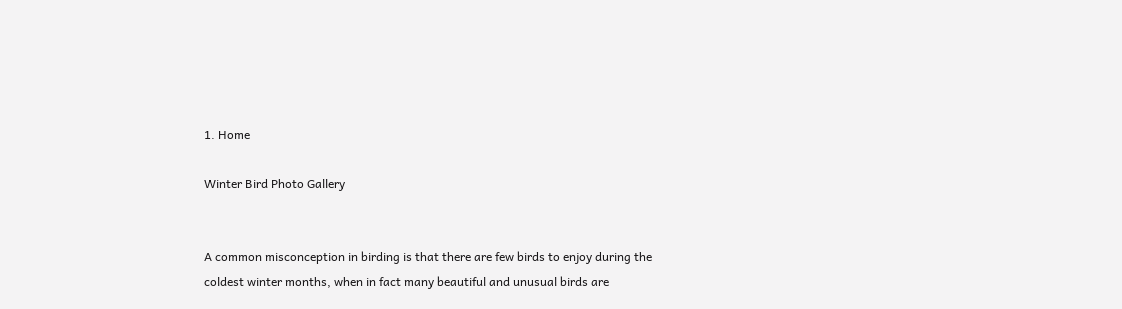1. Home

Winter Bird Photo Gallery


A common misconception in birding is that there are few birds to enjoy during the coldest winter months, when in fact many beautiful and unusual birds are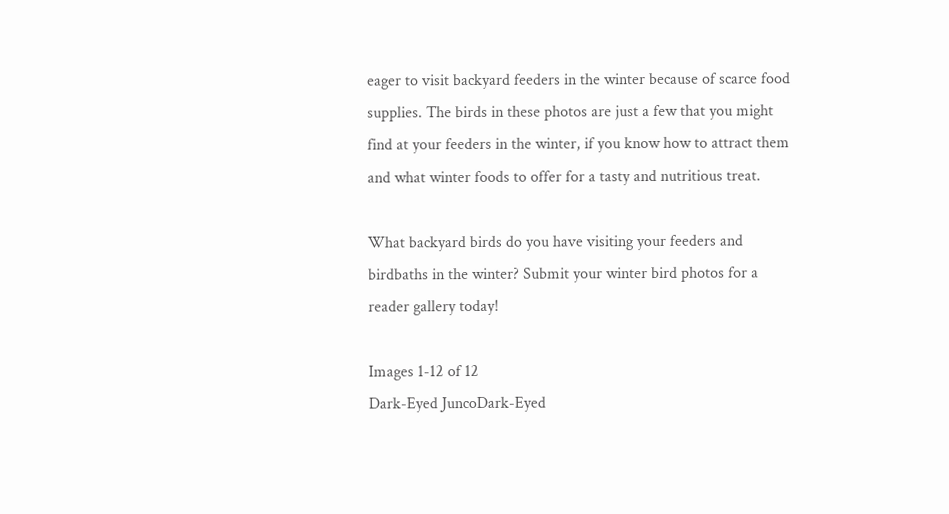eager to visit backyard feeders in the winter because of scarce food supplies. The birds in these photos are just a few that you might find at your feeders in the winter, if you know how to attract them and what winter foods to offer for a tasty and nutritious treat.

What backyard birds do you have visiting your feeders and birdbaths in the winter? Submit your winter bird photos for a reader gallery today!

Images 1-12 of 12
Dark-Eyed JuncoDark-Eyed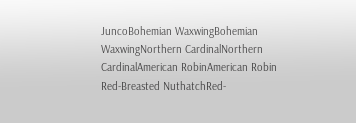JuncoBohemian WaxwingBohemian WaxwingNorthern CardinalNorthern CardinalAmerican RobinAmerican Robin
Red-Breasted NuthatchRed-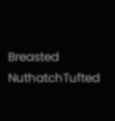Breasted NuthatchTufted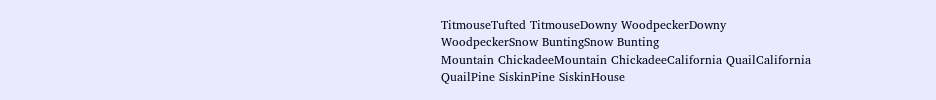TitmouseTufted TitmouseDowny WoodpeckerDowny WoodpeckerSnow BuntingSnow Bunting
Mountain ChickadeeMountain ChickadeeCalifornia QuailCalifornia QuailPine SiskinPine SiskinHouse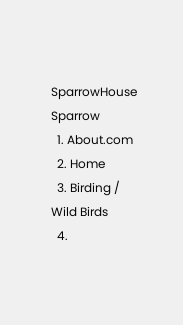SparrowHouse Sparrow
  1. About.com
  2. Home
  3. Birding / Wild Birds
  4.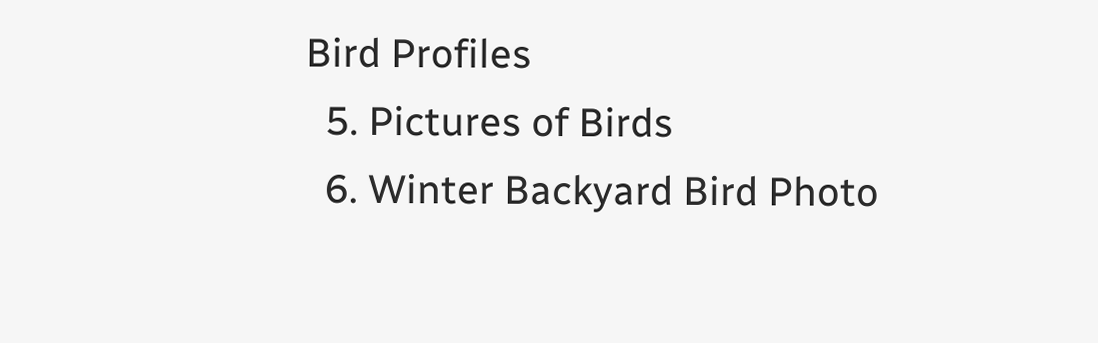Bird Profiles
  5. Pictures of Birds
  6. Winter Backyard Bird Photo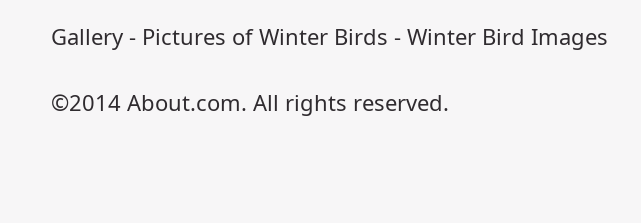Gallery - Pictures of Winter Birds - Winter Bird Images

©2014 About.com. All rights reserved.